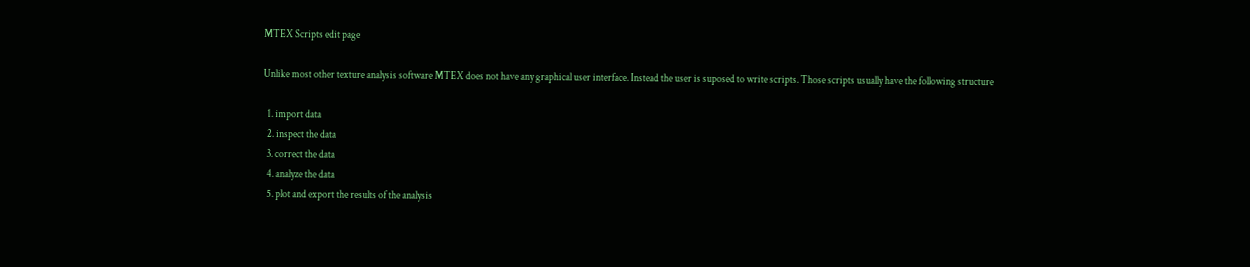MTEX Scripts edit page

Unlike most other texture analysis software MTEX does not have any graphical user interface. Instead the user is suposed to write scripts. Those scripts usually have the following structure

  1. import data
  2. inspect the data
  3. correct the data
  4. analyze the data
  5. plot and export the results of the analysis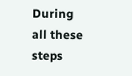During all these steps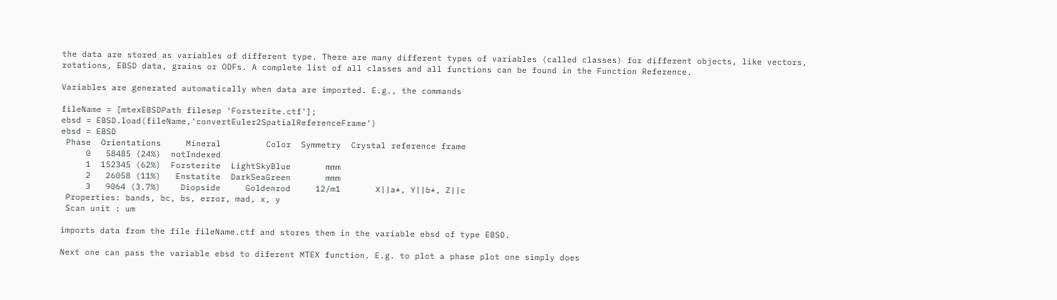the data are stored as variables of different type. There are many different types of variables (called classes) for different objects, like vectors, rotations, EBSD data, grains or ODFs. A complete list of all classes and all functions can be found in the Function Reference.

Variables are generated automatically when data are imported. E.g., the commands

fileName = [mtexEBSDPath filesep 'Forsterite.ctf'];
ebsd = EBSD.load(fileName,'convertEuler2SpatialReferenceFrame')
ebsd = EBSD
 Phase  Orientations     Mineral         Color  Symmetry  Crystal reference frame
     0   58485 (24%)  notIndexed
     1  152345 (62%)  Forsterite  LightSkyBlue       mmm
     2   26058 (11%)   Enstatite  DarkSeaGreen       mmm
     3   9064 (3.7%)    Diopside     Goldenrod     12/m1       X||a*, Y||b*, Z||c
 Properties: bands, bc, bs, error, mad, x, y
 Scan unit : um

imports data from the file fileName.ctf and stores them in the variable ebsd of type EBSD.

Next one can pass the variable ebsd to diferent MTEX function. E.g. to plot a phase plot one simply does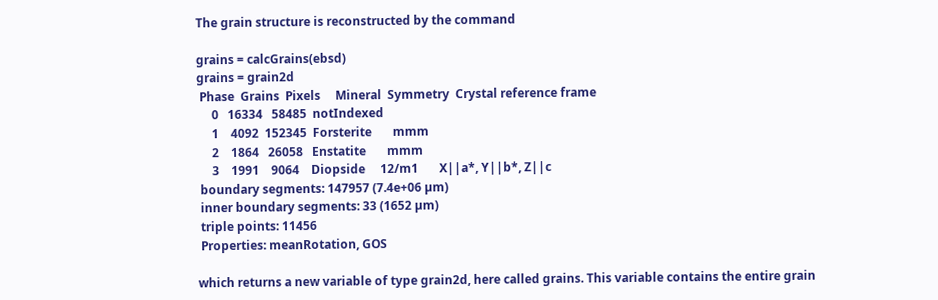The grain structure is reconstructed by the command

grains = calcGrains(ebsd)
grains = grain2d
 Phase  Grains  Pixels     Mineral  Symmetry  Crystal reference frame
     0   16334   58485  notIndexed
     1    4092  152345  Forsterite       mmm
     2    1864   26058   Enstatite       mmm
     3    1991    9064    Diopside     12/m1       X||a*, Y||b*, Z||c
 boundary segments: 147957 (7.4e+06 µm)
 inner boundary segments: 33 (1652 µm)
 triple points: 11456
 Properties: meanRotation, GOS

which returns a new variable of type grain2d, here called grains. This variable contains the entire grain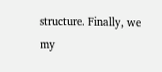structure. Finally, we my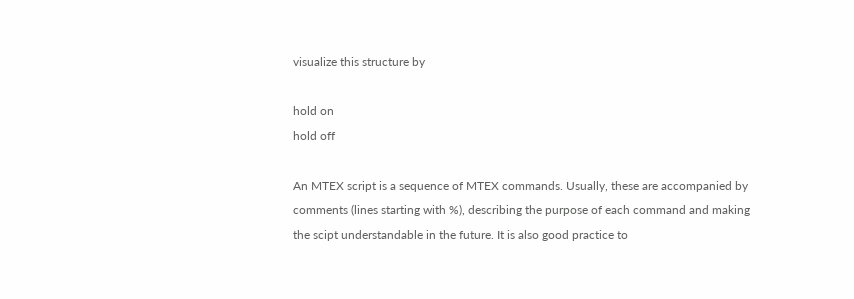visualize this structure by

hold on
hold off

An MTEX script is a sequence of MTEX commands. Usually, these are accompanied by comments (lines starting with %), describing the purpose of each command and making the scipt understandable in the future. It is also good practice to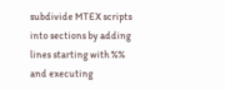subdivide MTEX scripts into sections by adding lines starting with %% and executing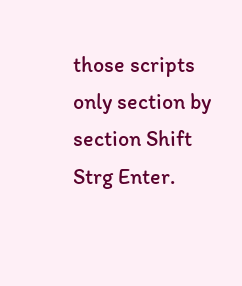those scripts only section by section Shift Strg Enter.